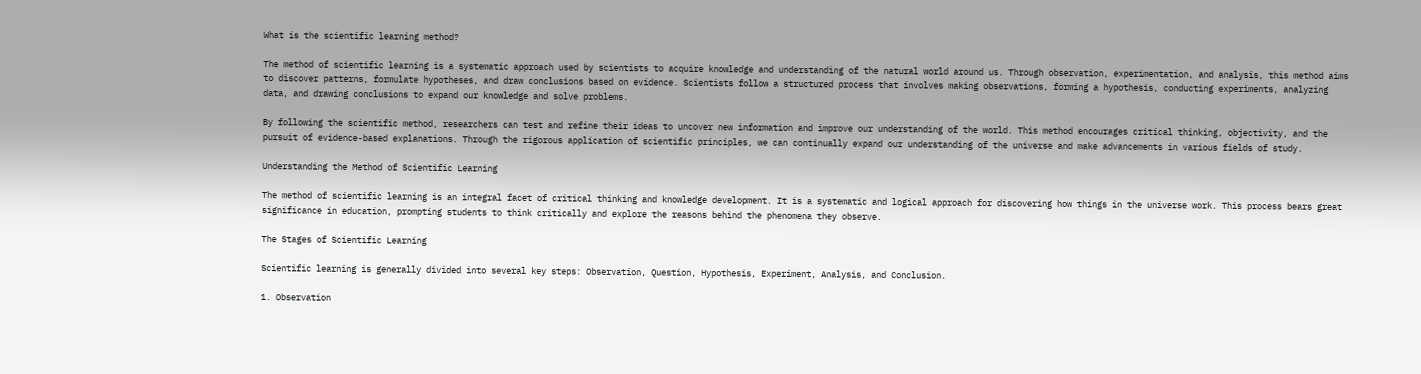What is the scientific learning method?

The method of scientific learning is a systematic approach used by scientists to acquire knowledge and understanding of the natural world around us. Through observation, experimentation, and analysis, this method aims to discover patterns, formulate hypotheses, and draw conclusions based on evidence. Scientists follow a structured process that involves making observations, forming a hypothesis, conducting experiments, analyzing data, and drawing conclusions to expand our knowledge and solve problems.

By following the scientific method, researchers can test and refine their ideas to uncover new information and improve our understanding of the world. This method encourages critical thinking, objectivity, and the pursuit of evidence-based explanations. Through the rigorous application of scientific principles, we can continually expand our understanding of the universe and make advancements in various fields of study.

Understanding the Method of Scientific Learning

The method of scientific learning is an integral facet of critical thinking and knowledge development. It is a systematic and logical approach for discovering how things in the universe work. This process bears great significance in education, prompting students to think critically and explore the reasons behind the phenomena they observe.

The Stages of Scientific Learning

Scientific learning is generally divided into several key steps: Observation, Question, Hypothesis, Experiment, Analysis, and Conclusion.

1. Observation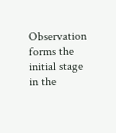Observation forms the initial stage in the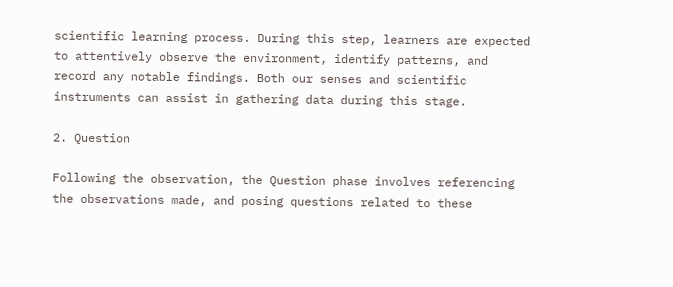scientific learning process. During this step, learners are expected to attentively observe the environment, identify patterns, and record any notable findings. Both our senses and scientific instruments can assist in gathering data during this stage.

2. Question

Following the observation, the Question phase involves referencing the observations made, and posing questions related to these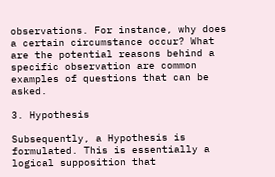observations. For instance, why does a certain circumstance occur? What are the potential reasons behind a specific observation are common examples of questions that can be asked.

3. Hypothesis

Subsequently, a Hypothesis is formulated. This is essentially a logical supposition that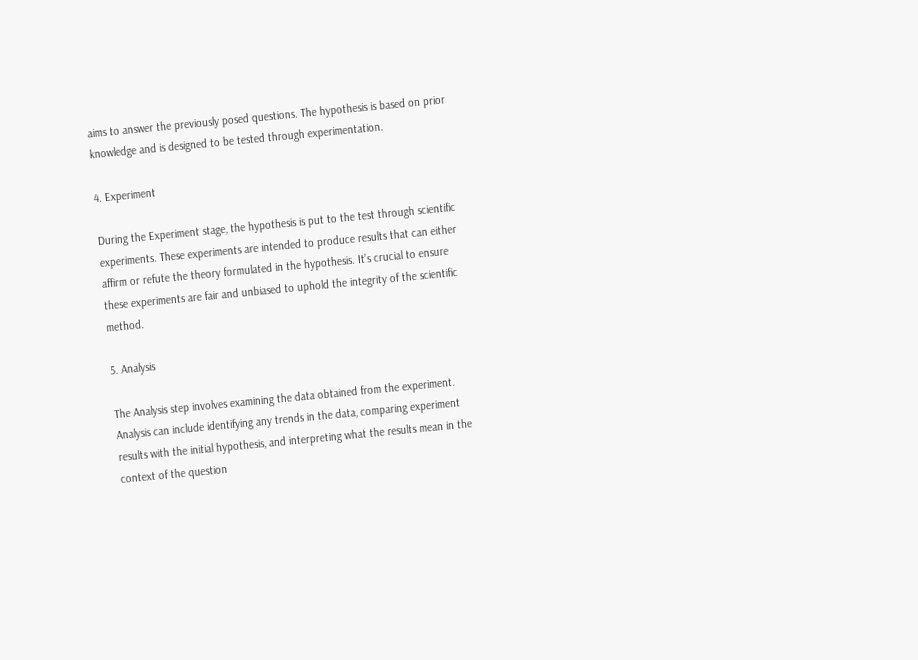aims to answer the previously posed questions. The hypothesis is based on prior knowledge and is designed to be tested through experimentation.

4. Experiment

During the Experiment stage, the hypothesis is put to the test through scientific experiments. These experiments are intended to produce results that can either affirm or refute the theory formulated in the hypothesis. It’s crucial to ensure these experiments are fair and unbiased to uphold the integrity of the scientific method.

5. Analysis

The Analysis step involves examining the data obtained from the experiment. Analysis can include identifying any trends in the data, comparing experiment results with the initial hypothesis, and interpreting what the results mean in the context of the question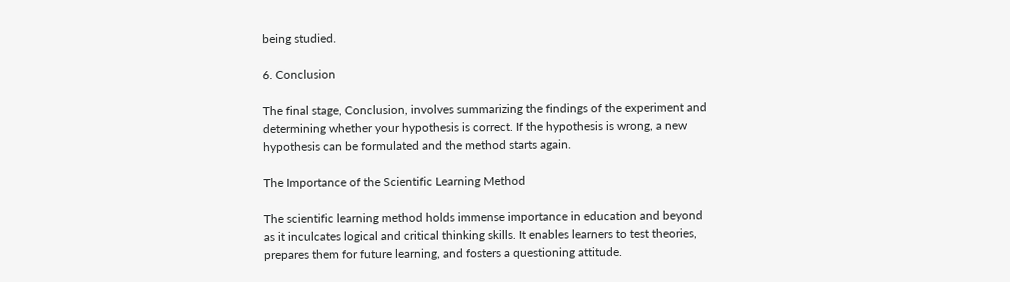being studied.

6. Conclusion

The final stage, Conclusion, involves summarizing the findings of the experiment and determining whether your hypothesis is correct. If the hypothesis is wrong, a new hypothesis can be formulated and the method starts again.

The Importance of the Scientific Learning Method

The scientific learning method holds immense importance in education and beyond as it inculcates logical and critical thinking skills. It enables learners to test theories, prepares them for future learning, and fosters a questioning attitude.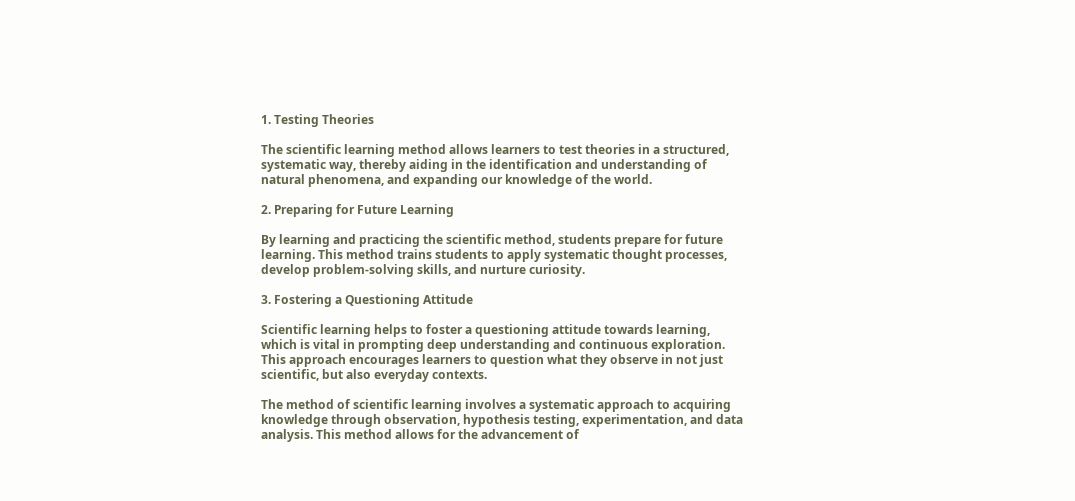1. Testing Theories

The scientific learning method allows learners to test theories in a structured, systematic way, thereby aiding in the identification and understanding of natural phenomena, and expanding our knowledge of the world.

2. Preparing for Future Learning

By learning and practicing the scientific method, students prepare for future learning. This method trains students to apply systematic thought processes, develop problem-solving skills, and nurture curiosity.

3. Fostering a Questioning Attitude

Scientific learning helps to foster a questioning attitude towards learning, which is vital in prompting deep understanding and continuous exploration. This approach encourages learners to question what they observe in not just scientific, but also everyday contexts.

The method of scientific learning involves a systematic approach to acquiring knowledge through observation, hypothesis testing, experimentation, and data analysis. This method allows for the advancement of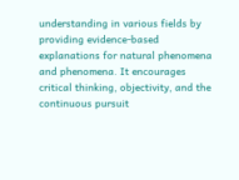understanding in various fields by providing evidence-based explanations for natural phenomena and phenomena. It encourages critical thinking, objectivity, and the continuous pursuit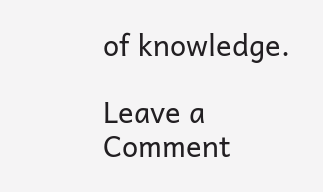of knowledge.

Leave a Comment